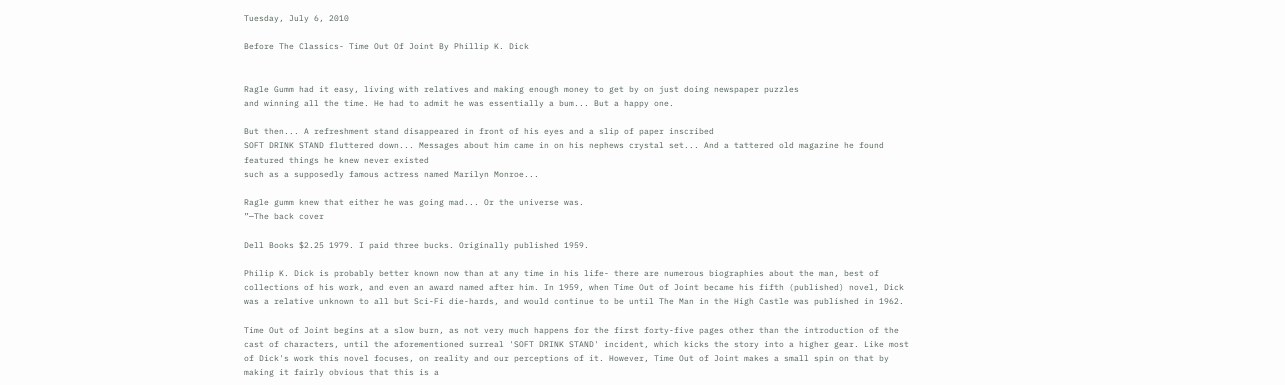Tuesday, July 6, 2010

Before The Classics- Time Out Of Joint By Phillip K. Dick


Ragle Gumm had it easy, living with relatives and making enough money to get by on just doing newspaper puzzles
and winning all the time. He had to admit he was essentially a bum... But a happy one.

But then... A refreshment stand disappeared in front of his eyes and a slip of paper inscribed
SOFT DRINK STAND fluttered down... Messages about him came in on his nephews crystal set... And a tattered old magazine he found featured things he knew never existed
such as a supposedly famous actress named Marilyn Monroe...

Ragle gumm knew that either he was going mad... Or the universe was.
”—The back cover

Dell Books $2.25 1979. I paid three bucks. Originally published 1959.

Philip K. Dick is probably better known now than at any time in his life- there are numerous biographies about the man, best of collections of his work, and even an award named after him. In 1959, when Time Out of Joint became his fifth (published) novel, Dick was a relative unknown to all but Sci-Fi die-hards, and would continue to be until The Man in the High Castle was published in 1962.

Time Out of Joint begins at a slow burn, as not very much happens for the first forty-five pages other than the introduction of the cast of characters, until the aforementioned surreal 'SOFT DRINK STAND' incident, which kicks the story into a higher gear. Like most of Dick's work this novel focuses, on reality and our perceptions of it. However, Time Out of Joint makes a small spin on that by making it fairly obvious that this is a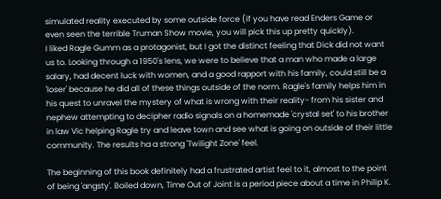simulated reality executed by some outside force (if you have read Enders Game or even seen the terrible Truman Show movie, you will pick this up pretty quickly).
I liked Ragle Gumm as a protagonist, but I got the distinct feeling that Dick did not want us to. Looking through a 1950's lens, we were to believe that a man who made a large salary, had decent luck with women, and a good rapport with his family, could still be a 'loser' because he did all of these things outside of the norm. Ragle's family helps him in his quest to unravel the mystery of what is wrong with their reality- from his sister and nephew attempting to decipher radio signals on a homemade 'crystal set' to his brother in law Vic helping Ragle try and leave town and see what is going on outside of their little community. The results ha a strong 'Twilight Zone' feel.

The beginning of this book definitely had a frustrated artist feel to it, almost to the point of being 'angsty'. Boiled down, Time Out of Joint is a period piece about a time in Philip K.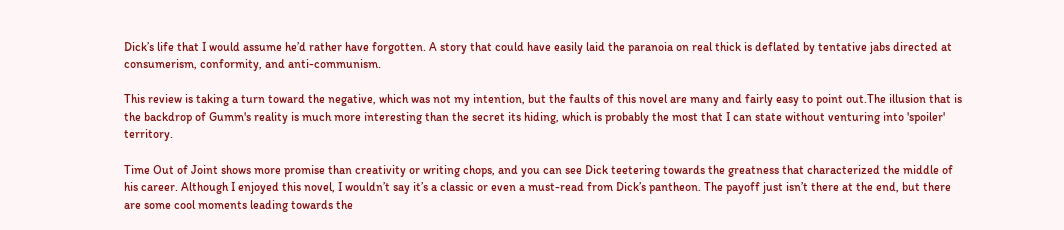Dick’s life that I would assume he’d rather have forgotten. A story that could have easily laid the paranoia on real thick is deflated by tentative jabs directed at consumerism, conformity, and anti-communism.

This review is taking a turn toward the negative, which was not my intention, but the faults of this novel are many and fairly easy to point out.The illusion that is the backdrop of Gumm's reality is much more interesting than the secret its hiding, which is probably the most that I can state without venturing into 'spoiler' territory.

Time Out of Joint shows more promise than creativity or writing chops, and you can see Dick teetering towards the greatness that characterized the middle of his career. Although I enjoyed this novel, I wouldn’t say it’s a classic or even a must-read from Dick’s pantheon. The payoff just isn’t there at the end, but there are some cool moments leading towards the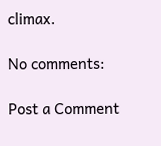climax.

No comments:

Post a Comment